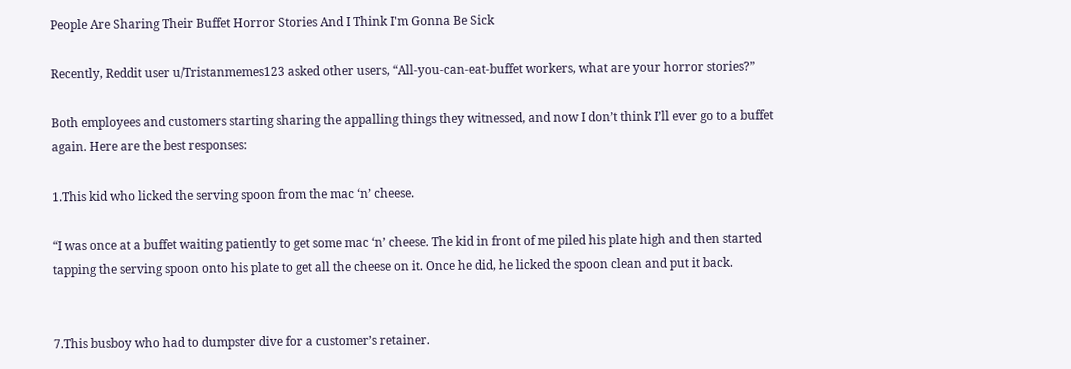People Are Sharing Their Buffet Horror Stories And I Think I'm Gonna Be Sick

Recently, Reddit user u/Tristanmemes123 asked other users, “All-you-can-eat-buffet workers, what are your horror stories?”

Both employees and customers starting sharing the appalling things they witnessed, and now I don’t think I’ll ever go to a buffet again. Here are the best responses:

1.This kid who licked the serving spoon from the mac ‘n’ cheese.

“I was once at a buffet waiting patiently to get some mac ‘n’ cheese. The kid in front of me piled his plate high and then started tapping the serving spoon onto his plate to get all the cheese on it. Once he did, he licked the spoon clean and put it back.


7.This busboy who had to dumpster dive for a customer’s retainer.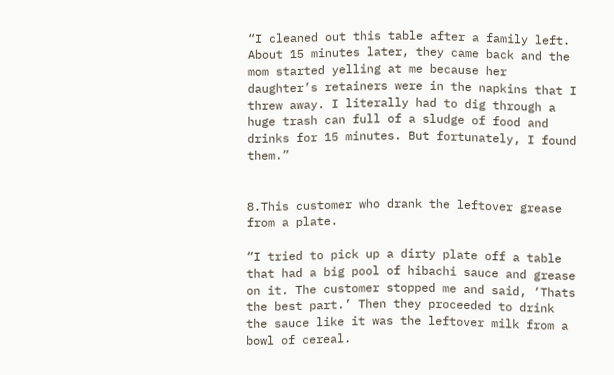“I cleaned out this table after a family left. About 15 minutes later, they came back and the mom started yelling at me because her daughter’s retainers were in the napkins that I threw away. I literally had to dig through a huge trash can full of a sludge of food and drinks for 15 minutes. But fortunately, I found them.”


8.This customer who drank the leftover grease from a plate.

“I tried to pick up a dirty plate off a table that had a big pool of hibachi sauce and grease on it. The customer stopped me and said, ‘Thats the best part.’ Then they proceeded to drink the sauce like it was the leftover milk from a bowl of cereal.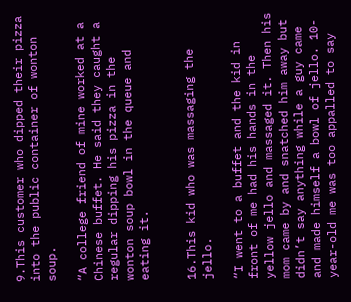9.This customer who dipped their pizza into the public container of wonton soup.

“A college friend of mine worked at a Chinese buffet. He said they caught a regular dipping his pizza in the wonton soup bowl in the queue and eating it.


16.This kid who was massaging the jello.

“I went to a buffet and the kid in front of me had his hands in the yellow jello and massaged it. Then his mom came by and snatched him away but didn’t say anything while a guy came and made himself a bowl of jello. 10-year-old me was too appalled to say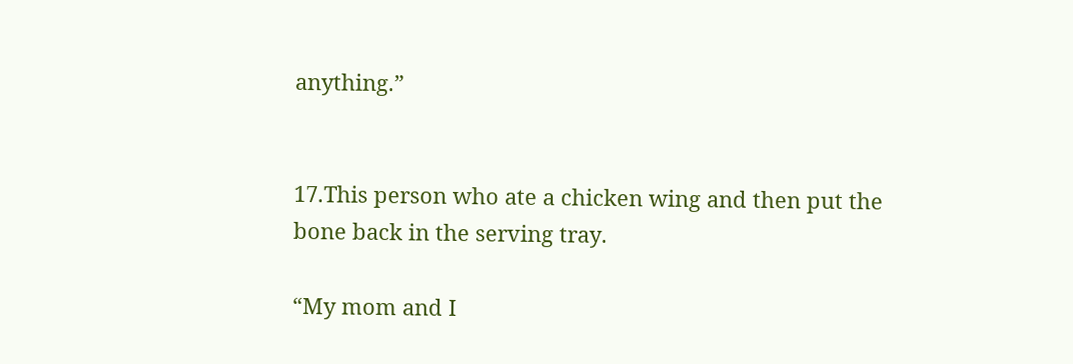anything.”


17.This person who ate a chicken wing and then put the bone back in the serving tray.

“My mom and I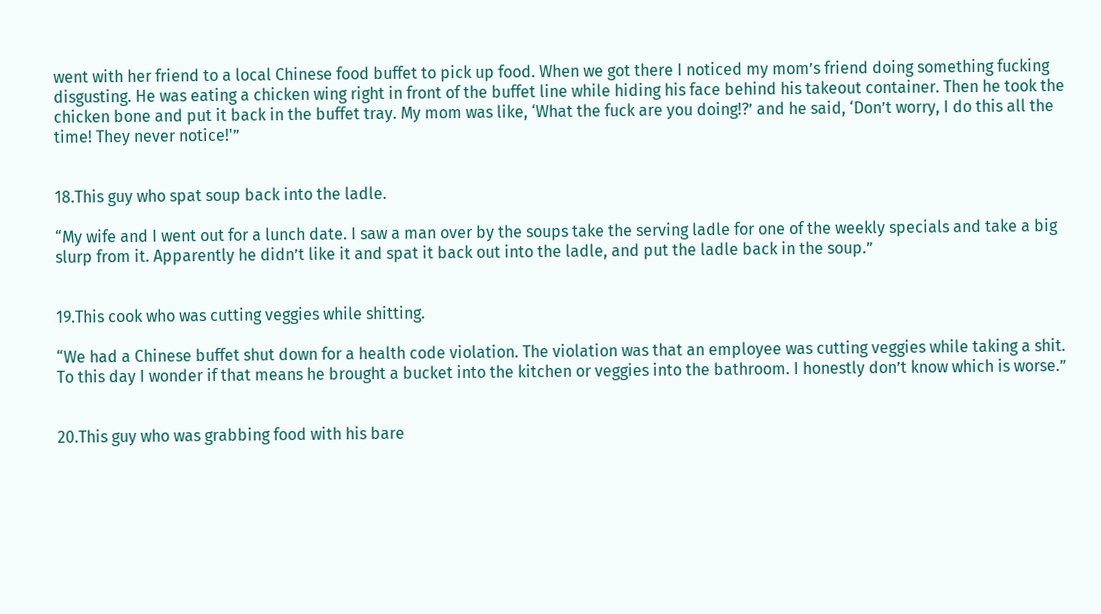went with her friend to a local Chinese food buffet to pick up food. When we got there I noticed my mom’s friend doing something fucking disgusting. He was eating a chicken wing right in front of the buffet line while hiding his face behind his takeout container. Then he took the chicken bone and put it back in the buffet tray. My mom was like, ‘What the fuck are you doing!?’ and he said, ‘Don’t worry, I do this all the time! They never notice!'”


18.This guy who spat soup back into the ladle.

“My wife and I went out for a lunch date. I saw a man over by the soups take the serving ladle for one of the weekly specials and take a big slurp from it. Apparently he didn’t like it and spat it back out into the ladle, and put the ladle back in the soup.”


19.This cook who was cutting veggies while shitting.

“We had a Chinese buffet shut down for a health code violation. The violation was that an employee was cutting veggies while taking a shit. To this day I wonder if that means he brought a bucket into the kitchen or veggies into the bathroom. I honestly don’t know which is worse.”


20.This guy who was grabbing food with his bare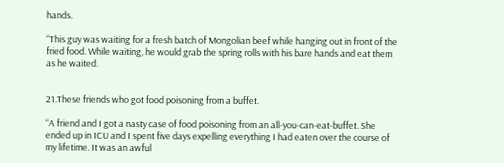hands.

“This guy was waiting for a fresh batch of Mongolian beef while hanging out in front of the fried food. While waiting, he would grab the spring rolls with his bare hands and eat them as he waited.


21.These friends who got food poisoning from a buffet.

“A friend and I got a nasty case of food poisoning from an all-you-can-eat-buffet. She ended up in ICU and I spent five days expelling everything I had eaten over the course of my lifetime. It was an awful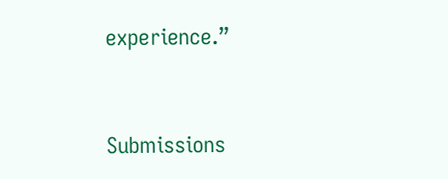experience.”


Submissions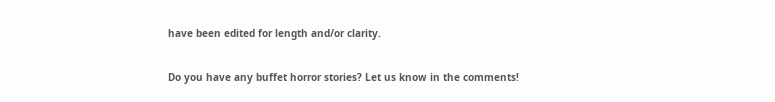have been edited for length and/or clarity.

Do you have any buffet horror stories? Let us know in the comments!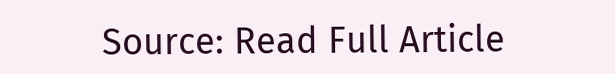Source: Read Full Article